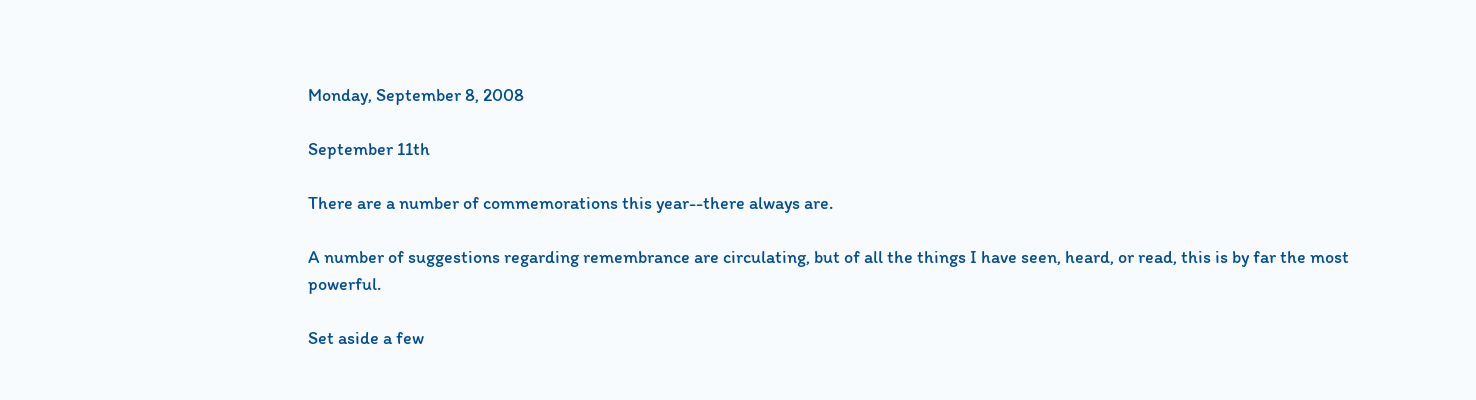Monday, September 8, 2008

September 11th

There are a number of commemorations this year--there always are.

A number of suggestions regarding remembrance are circulating, but of all the things I have seen, heard, or read, this is by far the most powerful.

Set aside a few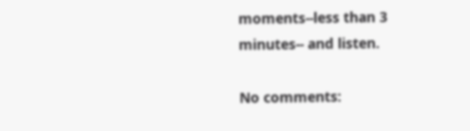moments--less than 3 minutes-- and listen.

No comments: